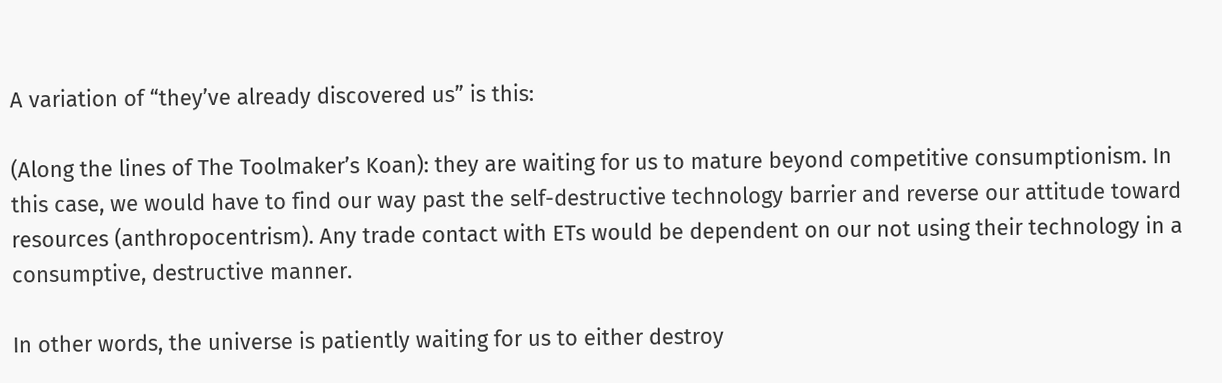A variation of “they’ve already discovered us” is this:

(Along the lines of The Toolmaker’s Koan): they are waiting for us to mature beyond competitive consumptionism. In this case, we would have to find our way past the self-destructive technology barrier and reverse our attitude toward resources (anthropocentrism). Any trade contact with ETs would be dependent on our not using their technology in a consumptive, destructive manner.

In other words, the universe is patiently waiting for us to either destroy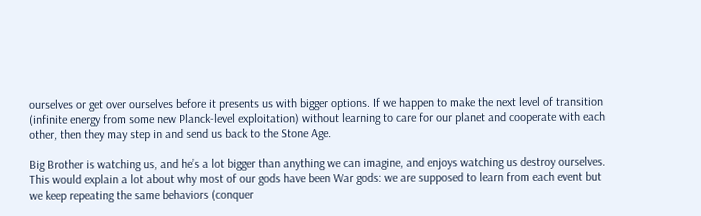ourselves or get over ourselves before it presents us with bigger options. If we happen to make the next level of transition (infinite energy from some new Planck-level exploitation) without learning to care for our planet and cooperate with each other, then they may step in and send us back to the Stone Age.

Big Brother is watching us, and he’s a lot bigger than anything we can imagine, and enjoys watching us destroy ourselves. This would explain a lot about why most of our gods have been War gods: we are supposed to learn from each event but we keep repeating the same behaviors (conquer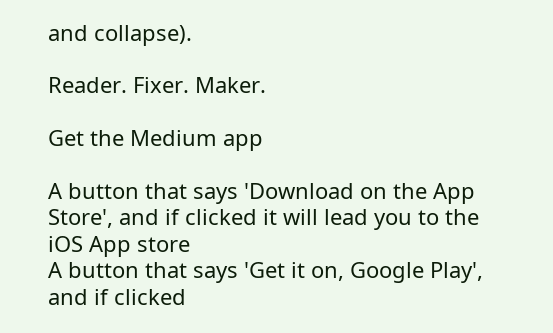and collapse).

Reader. Fixer. Maker.

Get the Medium app

A button that says 'Download on the App Store', and if clicked it will lead you to the iOS App store
A button that says 'Get it on, Google Play', and if clicked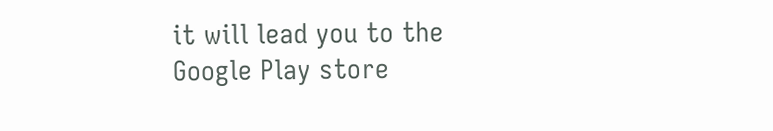it will lead you to the Google Play store